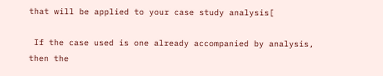that will be applied to your case study analysis[

 If the case used is one already accompanied by analysis, then the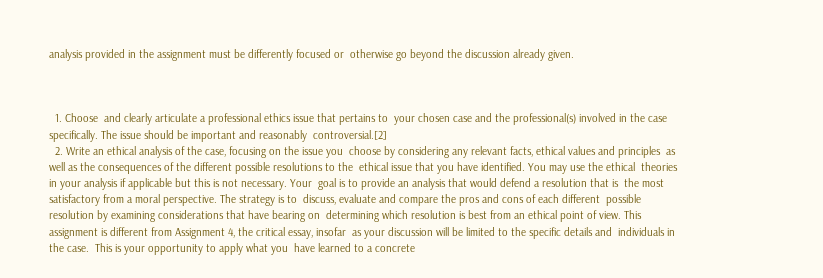analysis provided in the assignment must be differently focused or  otherwise go beyond the discussion already given.



  1. Choose  and clearly articulate a professional ethics issue that pertains to  your chosen case and the professional(s) involved in the case  specifically. The issue should be important and reasonably  controversial.[2]
  2. Write an ethical analysis of the case, focusing on the issue you  choose by considering any relevant facts, ethical values and principles  as well as the consequences of the different possible resolutions to the  ethical issue that you have identified. You may use the ethical  theories in your analysis if applicable but this is not necessary. Your  goal is to provide an analysis that would defend a resolution that is  the most satisfactory from a moral perspective. The strategy is to  discuss, evaluate and compare the pros and cons of each different  possible resolution by examining considerations that have bearing on  determining which resolution is best from an ethical point of view. This  assignment is different from Assignment 4, the critical essay, insofar  as your discussion will be limited to the specific details and  individuals in the case.  This is your opportunity to apply what you  have learned to a concrete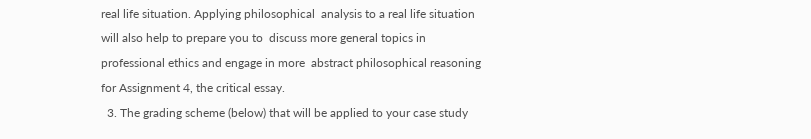real life situation. Applying philosophical  analysis to a real life situation will also help to prepare you to  discuss more general topics in professional ethics and engage in more  abstract philosophical reasoning for Assignment 4, the critical essay.
  3. The grading scheme (below) that will be applied to your case study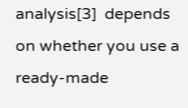analysis[3]  depends on whether you use a ready-made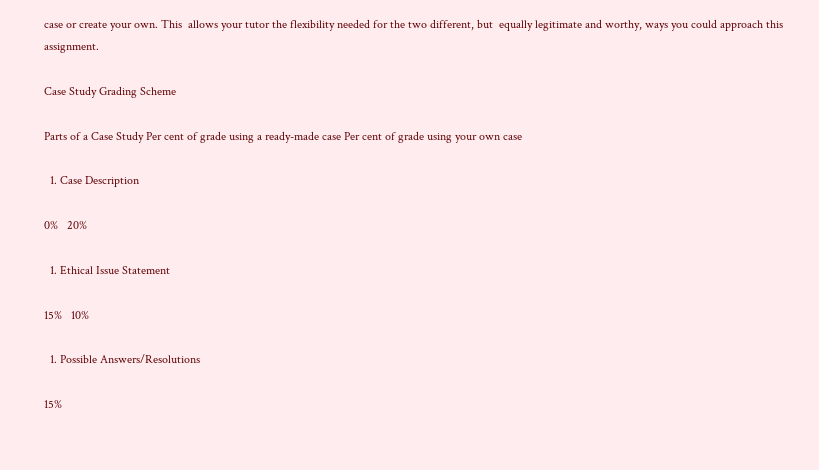case or create your own. This  allows your tutor the flexibility needed for the two different, but  equally legitimate and worthy, ways you could approach this assignment.

Case Study Grading Scheme

Parts of a Case Study Per cent of grade using a ready-made case Per cent of grade using your own case

  1. Case Description

0%   20%

  1. Ethical Issue Statement

15%   10%

  1. Possible Answers/Resolutions

15%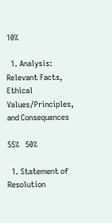10%

  1. Analysis: Relevant Facts, Ethical Values/Principles, and Consequences

55%   50%

  1. Statement of Resolution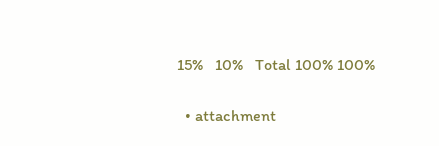15%   10%   Total 100% 100%

  • attachment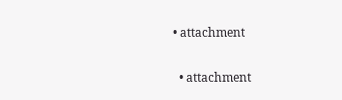• attachment

  • attachment